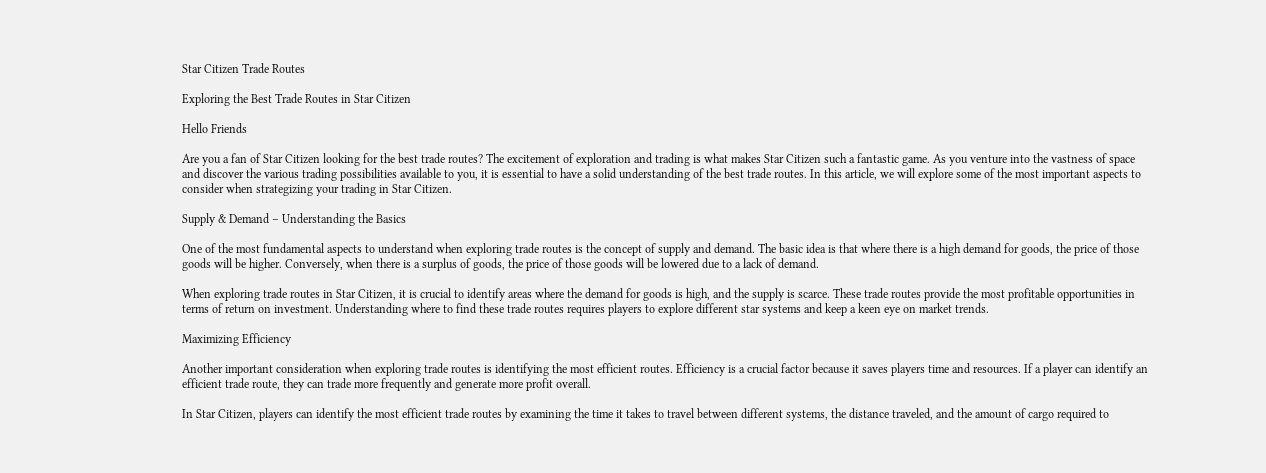Star Citizen Trade Routes

Exploring the Best Trade Routes in Star Citizen

Hello Friends

Are you a fan of Star Citizen looking for the best trade routes? The excitement of exploration and trading is what makes Star Citizen such a fantastic game. As you venture into the vastness of space and discover the various trading possibilities available to you, it is essential to have a solid understanding of the best trade routes. In this article, we will explore some of the most important aspects to consider when strategizing your trading in Star Citizen.

Supply & Demand – Understanding the Basics

One of the most fundamental aspects to understand when exploring trade routes is the concept of supply and demand. The basic idea is that where there is a high demand for goods, the price of those goods will be higher. Conversely, when there is a surplus of goods, the price of those goods will be lowered due to a lack of demand.

When exploring trade routes in Star Citizen, it is crucial to identify areas where the demand for goods is high, and the supply is scarce. These trade routes provide the most profitable opportunities in terms of return on investment. Understanding where to find these trade routes requires players to explore different star systems and keep a keen eye on market trends.

Maximizing Efficiency

Another important consideration when exploring trade routes is identifying the most efficient routes. Efficiency is a crucial factor because it saves players time and resources. If a player can identify an efficient trade route, they can trade more frequently and generate more profit overall.

In Star Citizen, players can identify the most efficient trade routes by examining the time it takes to travel between different systems, the distance traveled, and the amount of cargo required to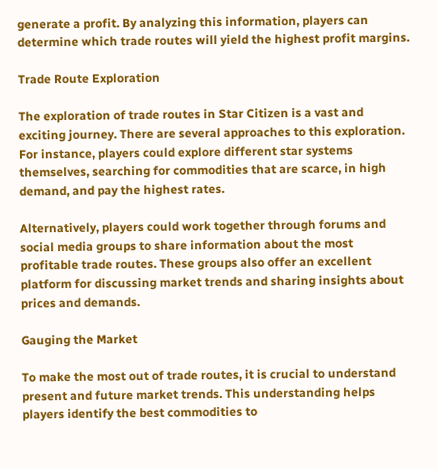generate a profit. By analyzing this information, players can determine which trade routes will yield the highest profit margins.

Trade Route Exploration

The exploration of trade routes in Star Citizen is a vast and exciting journey. There are several approaches to this exploration. For instance, players could explore different star systems themselves, searching for commodities that are scarce, in high demand, and pay the highest rates.

Alternatively, players could work together through forums and social media groups to share information about the most profitable trade routes. These groups also offer an excellent platform for discussing market trends and sharing insights about prices and demands.

Gauging the Market

To make the most out of trade routes, it is crucial to understand present and future market trends. This understanding helps players identify the best commodities to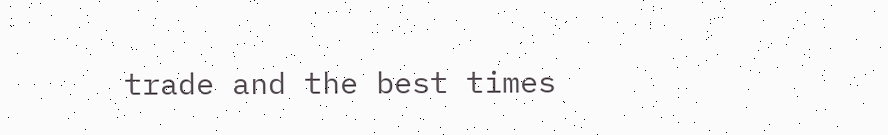trade and the best times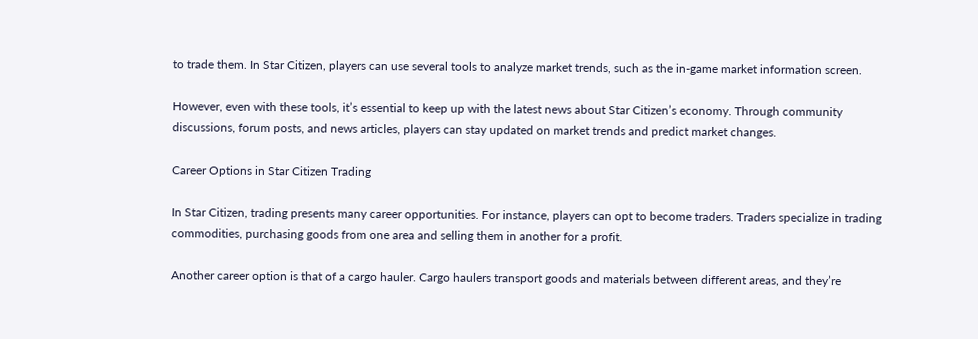to trade them. In Star Citizen, players can use several tools to analyze market trends, such as the in-game market information screen.

However, even with these tools, it’s essential to keep up with the latest news about Star Citizen’s economy. Through community discussions, forum posts, and news articles, players can stay updated on market trends and predict market changes.

Career Options in Star Citizen Trading

In Star Citizen, trading presents many career opportunities. For instance, players can opt to become traders. Traders specialize in trading commodities, purchasing goods from one area and selling them in another for a profit.

Another career option is that of a cargo hauler. Cargo haulers transport goods and materials between different areas, and they’re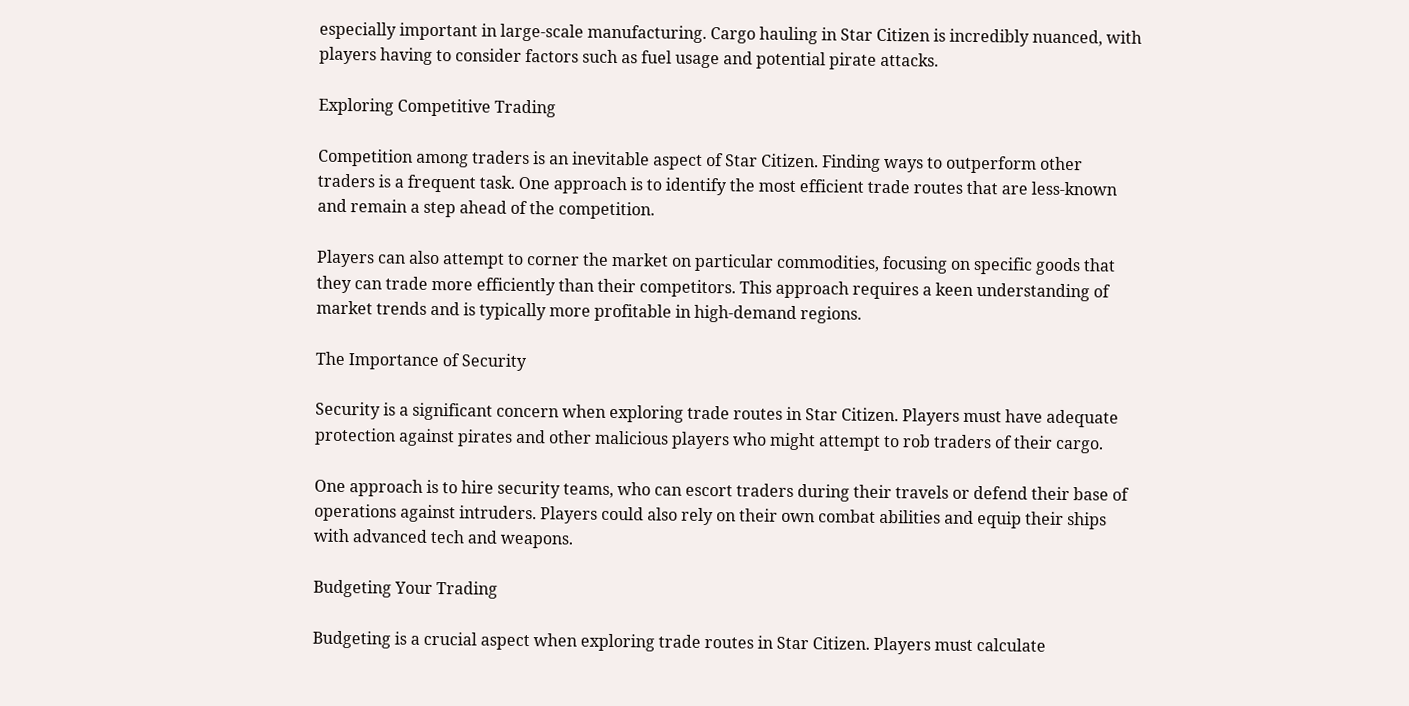especially important in large-scale manufacturing. Cargo hauling in Star Citizen is incredibly nuanced, with players having to consider factors such as fuel usage and potential pirate attacks.

Exploring Competitive Trading

Competition among traders is an inevitable aspect of Star Citizen. Finding ways to outperform other traders is a frequent task. One approach is to identify the most efficient trade routes that are less-known and remain a step ahead of the competition.

Players can also attempt to corner the market on particular commodities, focusing on specific goods that they can trade more efficiently than their competitors. This approach requires a keen understanding of market trends and is typically more profitable in high-demand regions.

The Importance of Security

Security is a significant concern when exploring trade routes in Star Citizen. Players must have adequate protection against pirates and other malicious players who might attempt to rob traders of their cargo.

One approach is to hire security teams, who can escort traders during their travels or defend their base of operations against intruders. Players could also rely on their own combat abilities and equip their ships with advanced tech and weapons.

Budgeting Your Trading

Budgeting is a crucial aspect when exploring trade routes in Star Citizen. Players must calculate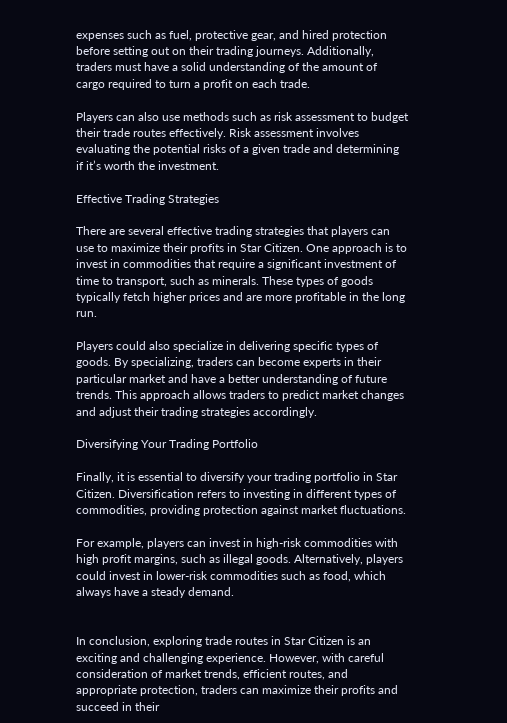expenses such as fuel, protective gear, and hired protection before setting out on their trading journeys. Additionally, traders must have a solid understanding of the amount of cargo required to turn a profit on each trade.

Players can also use methods such as risk assessment to budget their trade routes effectively. Risk assessment involves evaluating the potential risks of a given trade and determining if it’s worth the investment.

Effective Trading Strategies

There are several effective trading strategies that players can use to maximize their profits in Star Citizen. One approach is to invest in commodities that require a significant investment of time to transport, such as minerals. These types of goods typically fetch higher prices and are more profitable in the long run.

Players could also specialize in delivering specific types of goods. By specializing, traders can become experts in their particular market and have a better understanding of future trends. This approach allows traders to predict market changes and adjust their trading strategies accordingly.

Diversifying Your Trading Portfolio

Finally, it is essential to diversify your trading portfolio in Star Citizen. Diversification refers to investing in different types of commodities, providing protection against market fluctuations.

For example, players can invest in high-risk commodities with high profit margins, such as illegal goods. Alternatively, players could invest in lower-risk commodities such as food, which always have a steady demand.


In conclusion, exploring trade routes in Star Citizen is an exciting and challenging experience. However, with careful consideration of market trends, efficient routes, and appropriate protection, traders can maximize their profits and succeed in their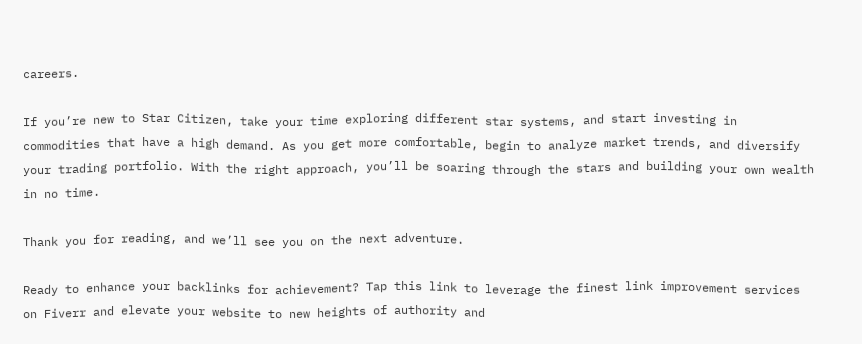careers.

If you’re new to Star Citizen, take your time exploring different star systems, and start investing in commodities that have a high demand. As you get more comfortable, begin to analyze market trends, and diversify your trading portfolio. With the right approach, you’ll be soaring through the stars and building your own wealth in no time.

Thank you for reading, and we’ll see you on the next adventure.

Ready to enhance your backlinks for achievement? Tap this link to leverage the finest link improvement services on Fiverr and elevate your website to new heights of authority and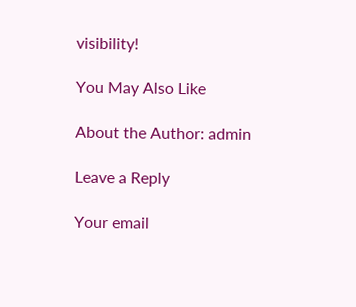visibility!

You May Also Like

About the Author: admin

Leave a Reply

Your email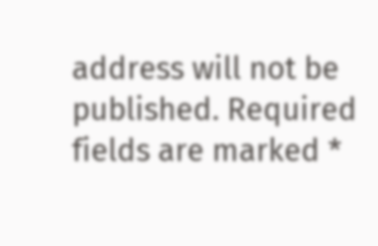address will not be published. Required fields are marked *